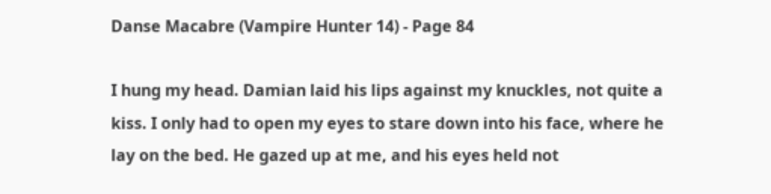Danse Macabre (Vampire Hunter 14) - Page 84

I hung my head. Damian laid his lips against my knuckles, not quite a kiss. I only had to open my eyes to stare down into his face, where he lay on the bed. He gazed up at me, and his eyes held not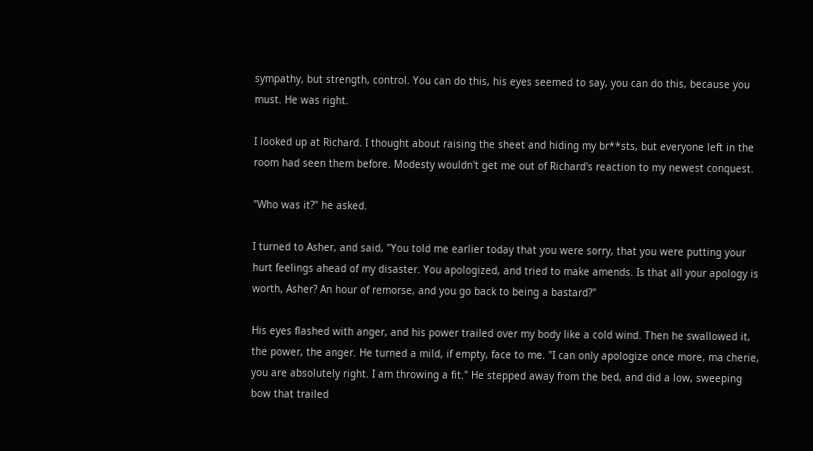sympathy, but strength, control. You can do this, his eyes seemed to say, you can do this, because you must. He was right.

I looked up at Richard. I thought about raising the sheet and hiding my br**sts, but everyone left in the room had seen them before. Modesty wouldn't get me out of Richard's reaction to my newest conquest.

"Who was it?" he asked.

I turned to Asher, and said, "You told me earlier today that you were sorry, that you were putting your hurt feelings ahead of my disaster. You apologized, and tried to make amends. Is that all your apology is worth, Asher? An hour of remorse, and you go back to being a bastard?"

His eyes flashed with anger, and his power trailed over my body like a cold wind. Then he swallowed it, the power, the anger. He turned a mild, if empty, face to me. "I can only apologize once more, ma cherie, you are absolutely right. I am throwing a fit." He stepped away from the bed, and did a low, sweeping bow that trailed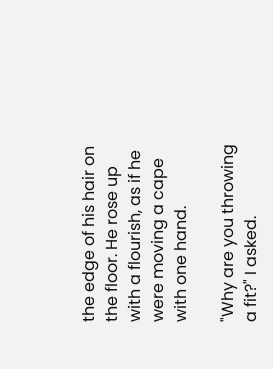the edge of his hair on the floor. He rose up with a flourish, as if he were moving a cape with one hand.

"Why are you throwing a fit?" I asked.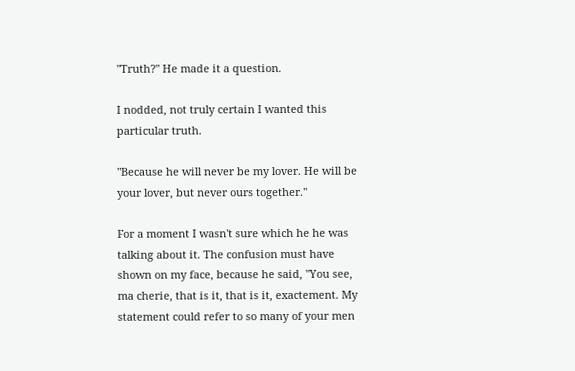"Truth?" He made it a question.

I nodded, not truly certain I wanted this particular truth.

"Because he will never be my lover. He will be your lover, but never ours together."

For a moment I wasn't sure which he he was talking about it. The confusion must have shown on my face, because he said, "You see, ma cherie, that is it, that is it, exactement. My statement could refer to so many of your men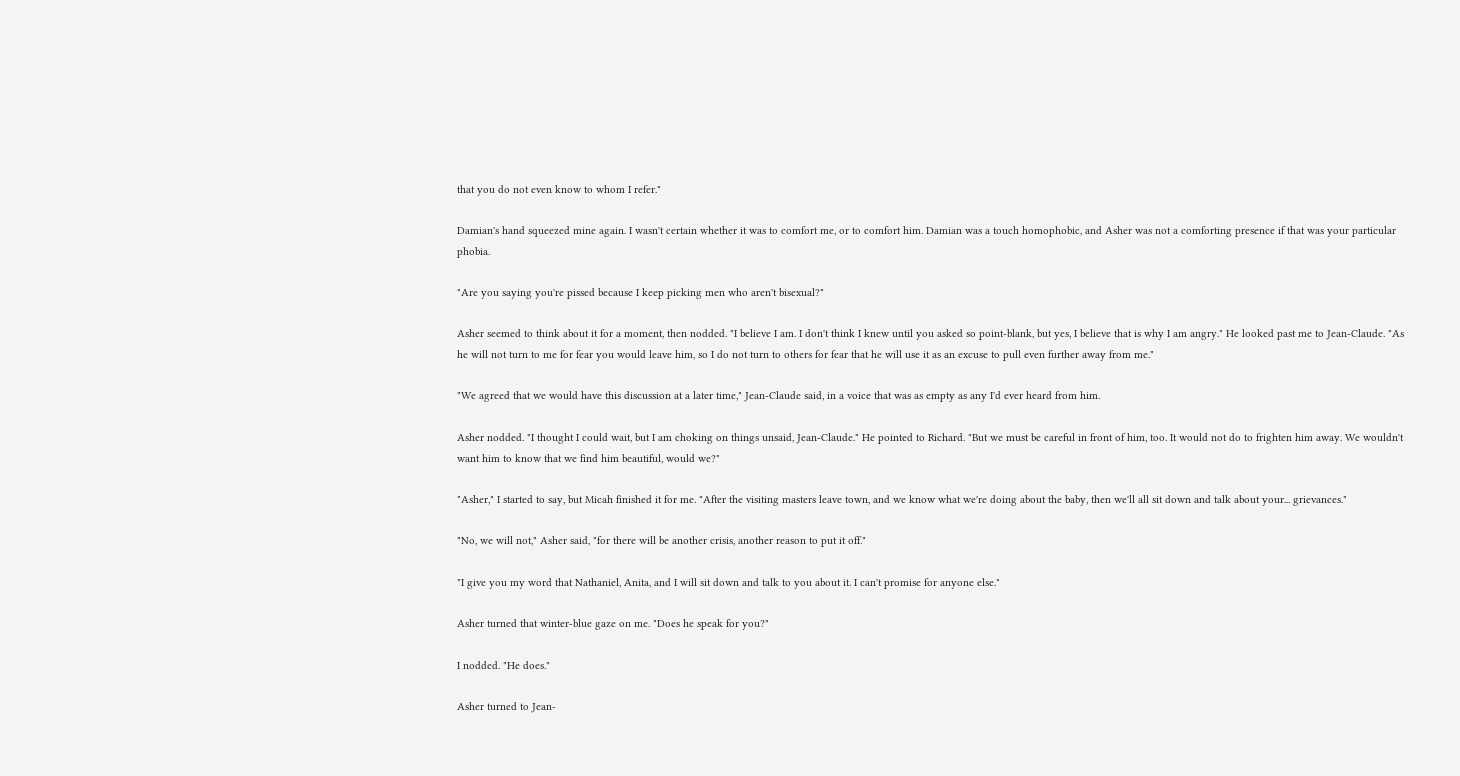that you do not even know to whom I refer."

Damian's hand squeezed mine again. I wasn't certain whether it was to comfort me, or to comfort him. Damian was a touch homophobic, and Asher was not a comforting presence if that was your particular phobia.

"Are you saying you're pissed because I keep picking men who aren't bisexual?"

Asher seemed to think about it for a moment, then nodded. "I believe I am. I don't think I knew until you asked so point-blank, but yes, I believe that is why I am angry." He looked past me to Jean-Claude. "As he will not turn to me for fear you would leave him, so I do not turn to others for fear that he will use it as an excuse to pull even further away from me."

"We agreed that we would have this discussion at a later time," Jean-Claude said, in a voice that was as empty as any I'd ever heard from him.

Asher nodded. "I thought I could wait, but I am choking on things unsaid, Jean-Claude." He pointed to Richard. "But we must be careful in front of him, too. It would not do to frighten him away. We wouldn't want him to know that we find him beautiful, would we?"

"Asher," I started to say, but Micah finished it for me. "After the visiting masters leave town, and we know what we're doing about the baby, then we'll all sit down and talk about your... grievances."

"No, we will not," Asher said, "for there will be another crisis, another reason to put it off."

"I give you my word that Nathaniel, Anita, and I will sit down and talk to you about it. I can't promise for anyone else."

Asher turned that winter-blue gaze on me. "Does he speak for you?"

I nodded. "He does."

Asher turned to Jean-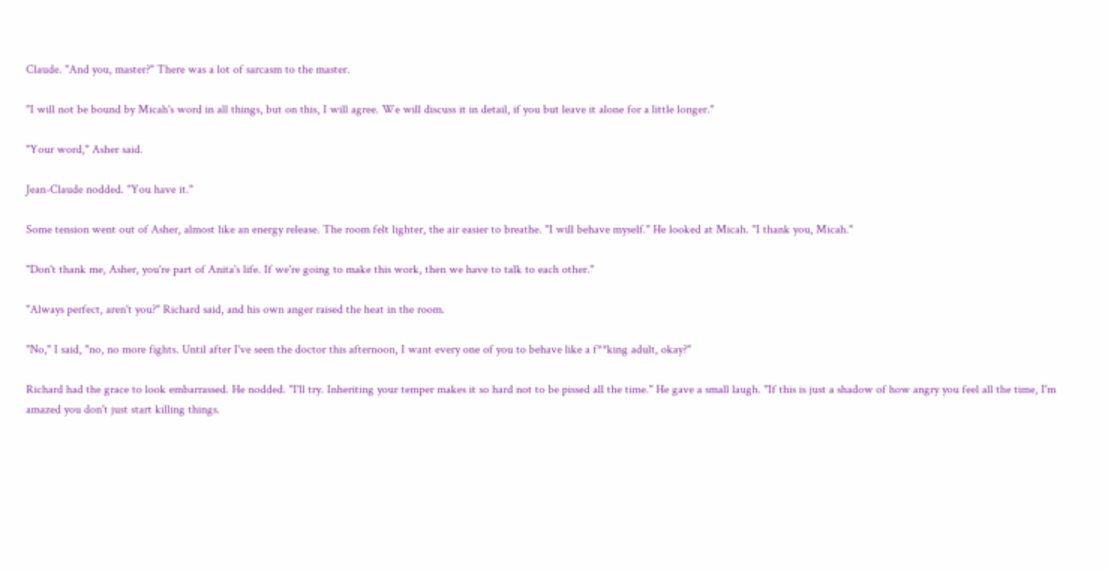Claude. "And you, master?" There was a lot of sarcasm to the master.

"I will not be bound by Micah's word in all things, but on this, I will agree. We will discuss it in detail, if you but leave it alone for a little longer."

"Your word," Asher said.

Jean-Claude nodded. "You have it."

Some tension went out of Asher, almost like an energy release. The room felt lighter, the air easier to breathe. "I will behave myself." He looked at Micah. "I thank you, Micah."

"Don't thank me, Asher, you're part of Anita's life. If we're going to make this work, then we have to talk to each other."

"Always perfect, aren't you?" Richard said, and his own anger raised the heat in the room.

"No," I said, "no, no more fights. Until after I've seen the doctor this afternoon, I want every one of you to behave like a f**king adult, okay?"

Richard had the grace to look embarrassed. He nodded. "I'll try. Inheriting your temper makes it so hard not to be pissed all the time." He gave a small laugh. "If this is just a shadow of how angry you feel all the time, I'm amazed you don't just start killing things.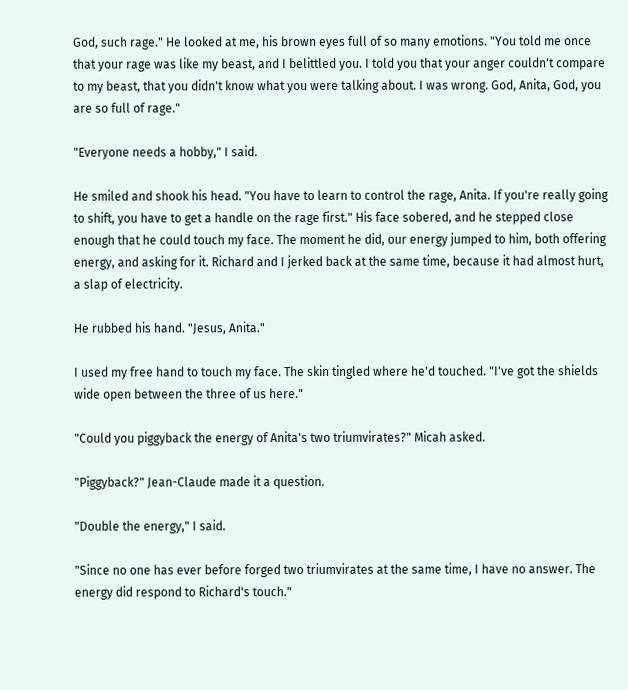God, such rage." He looked at me, his brown eyes full of so many emotions. "You told me once that your rage was like my beast, and I belittled you. I told you that your anger couldn't compare to my beast, that you didn't know what you were talking about. I was wrong. God, Anita, God, you are so full of rage."

"Everyone needs a hobby," I said.

He smiled and shook his head. "You have to learn to control the rage, Anita. If you're really going to shift, you have to get a handle on the rage first." His face sobered, and he stepped close enough that he could touch my face. The moment he did, our energy jumped to him, both offering energy, and asking for it. Richard and I jerked back at the same time, because it had almost hurt, a slap of electricity.

He rubbed his hand. "Jesus, Anita."

I used my free hand to touch my face. The skin tingled where he'd touched. "I've got the shields wide open between the three of us here."

"Could you piggyback the energy of Anita's two triumvirates?" Micah asked.

"Piggyback?" Jean-Claude made it a question.

"Double the energy," I said.

"Since no one has ever before forged two triumvirates at the same time, I have no answer. The energy did respond to Richard's touch."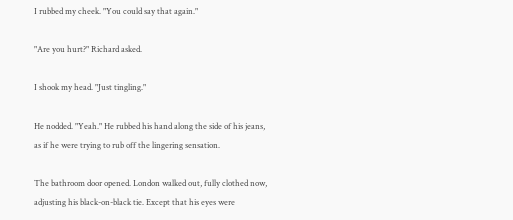I rubbed my cheek. "You could say that again."

"Are you hurt?" Richard asked.

I shook my head. "Just tingling."

He nodded. "Yeah." He rubbed his hand along the side of his jeans, as if he were trying to rub off the lingering sensation.

The bathroom door opened. London walked out, fully clothed now, adjusting his black-on-black tie. Except that his eyes were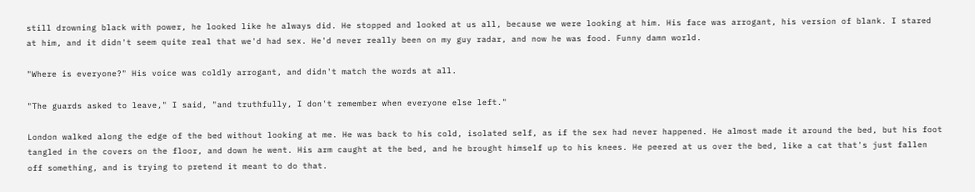still drowning black with power, he looked like he always did. He stopped and looked at us all, because we were looking at him. His face was arrogant, his version of blank. I stared at him, and it didn't seem quite real that we'd had sex. He'd never really been on my guy radar, and now he was food. Funny damn world.

"Where is everyone?" His voice was coldly arrogant, and didn't match the words at all.

"The guards asked to leave," I said, "and truthfully, I don't remember when everyone else left."

London walked along the edge of the bed without looking at me. He was back to his cold, isolated self, as if the sex had never happened. He almost made it around the bed, but his foot tangled in the covers on the floor, and down he went. His arm caught at the bed, and he brought himself up to his knees. He peered at us over the bed, like a cat that's just fallen off something, and is trying to pretend it meant to do that.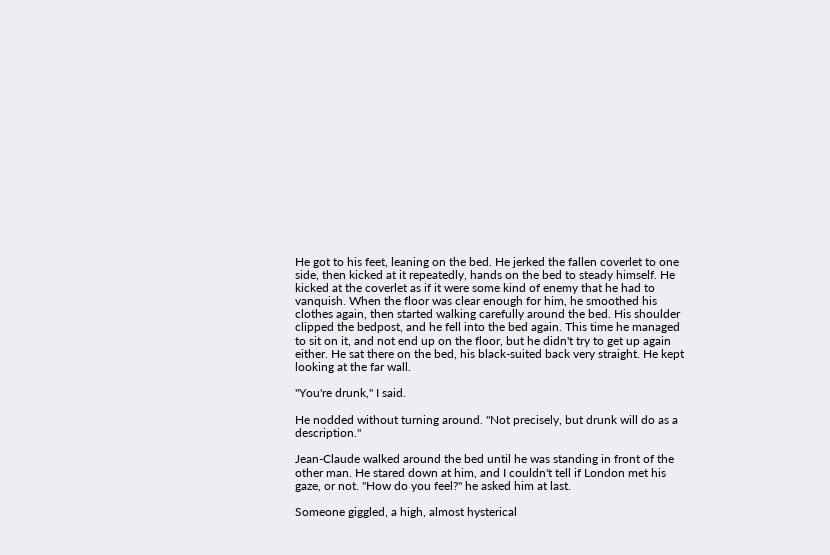He got to his feet, leaning on the bed. He jerked the fallen coverlet to one side, then kicked at it repeatedly, hands on the bed to steady himself. He kicked at the coverlet as if it were some kind of enemy that he had to vanquish. When the floor was clear enough for him, he smoothed his clothes again, then started walking carefully around the bed. His shoulder clipped the bedpost, and he fell into the bed again. This time he managed to sit on it, and not end up on the floor, but he didn't try to get up again either. He sat there on the bed, his black-suited back very straight. He kept looking at the far wall.

"You're drunk," I said.

He nodded without turning around. "Not precisely, but drunk will do as a description."

Jean-Claude walked around the bed until he was standing in front of the other man. He stared down at him, and I couldn't tell if London met his gaze, or not. "How do you feel?" he asked him at last.

Someone giggled, a high, almost hysterical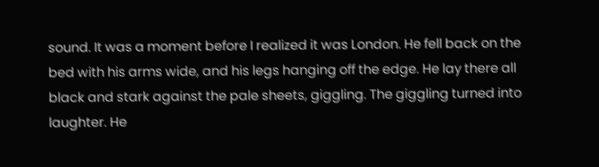sound. It was a moment before I realized it was London. He fell back on the bed with his arms wide, and his legs hanging off the edge. He lay there all black and stark against the pale sheets, giggling. The giggling turned into laughter. He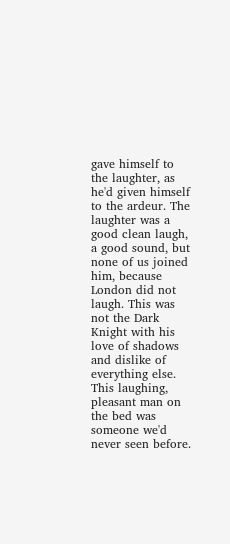gave himself to the laughter, as he'd given himself to the ardeur. The laughter was a good clean laugh, a good sound, but none of us joined him, because London did not laugh. This was not the Dark Knight with his love of shadows and dislike of everything else. This laughing, pleasant man on the bed was someone we'd never seen before.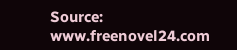Source: www.freenovel24.com